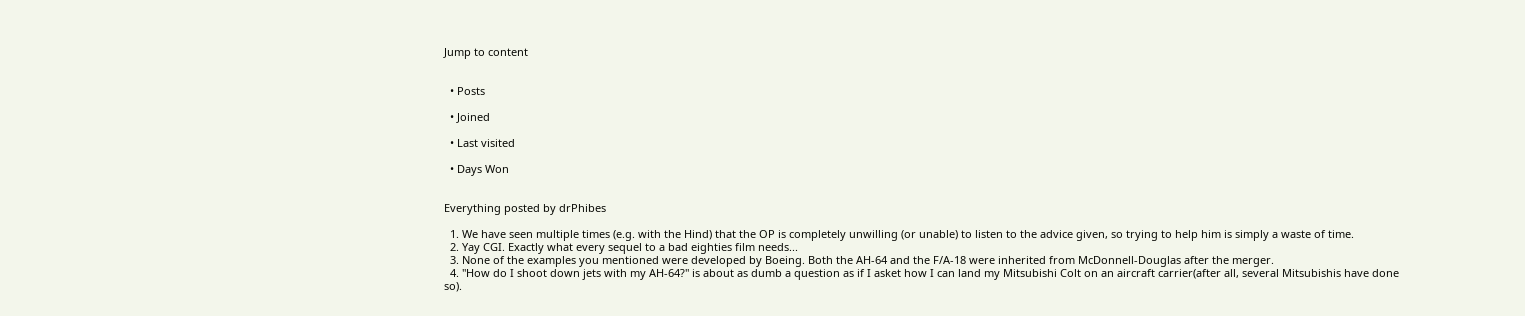Jump to content


  • Posts

  • Joined

  • Last visited

  • Days Won


Everything posted by drPhibes

  1. We have seen multiple times (e.g. with the Hind) that the OP is completely unwilling (or unable) to listen to the advice given, so trying to help him is simply a waste of time.
  2. Yay CGI. Exactly what every sequel to a bad eighties film needs...
  3. None of the examples you mentioned were developed by Boeing. Both the AH-64 and the F/A-18 were inherited from McDonnell-Douglas after the merger.
  4. "How do I shoot down jets with my AH-64?" is about as dumb a question as if I asket how I can land my Mitsubishi Colt on an aircraft carrier(after all, several Mitsubishis have done so).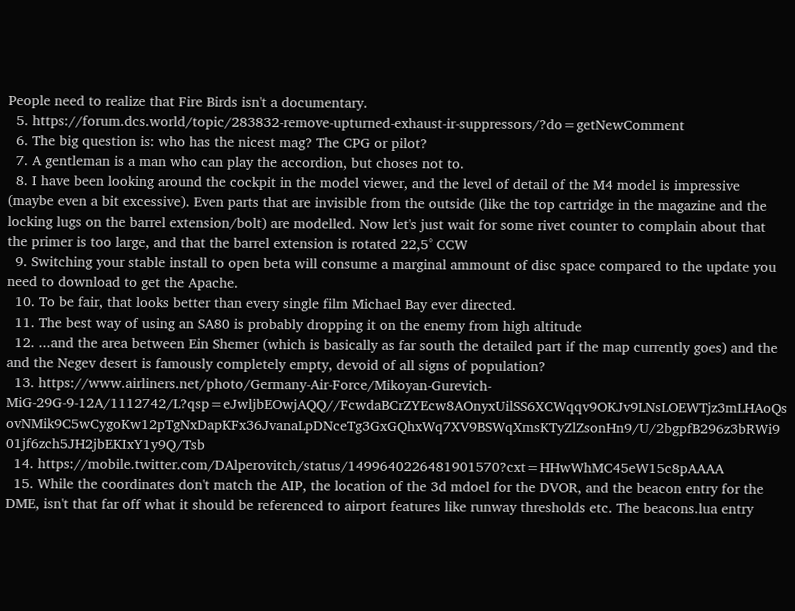People need to realize that Fire Birds isn't a documentary.
  5. https://forum.dcs.world/topic/283832-remove-upturned-exhaust-ir-suppressors/?do=getNewComment
  6. The big question is: who has the nicest mag? The CPG or pilot?
  7. A gentleman is a man who can play the accordion, but choses not to.
  8. I have been looking around the cockpit in the model viewer, and the level of detail of the M4 model is impressive (maybe even a bit excessive). Even parts that are invisible from the outside (like the top cartridge in the magazine and the locking lugs on the barrel extension/bolt) are modelled. Now let's just wait for some rivet counter to complain about that the primer is too large, and that the barrel extension is rotated 22,5° CCW
  9. Switching your stable install to open beta will consume a marginal ammount of disc space compared to the update you need to download to get the Apache.
  10. To be fair, that looks better than every single film Michael Bay ever directed.
  11. The best way of using an SA80 is probably dropping it on the enemy from high altitude
  12. ...and the area between Ein Shemer (which is basically as far south the detailed part if the map currently goes) and the and the Negev desert is famously completely empty, devoid of all signs of population?
  13. https://www.airliners.net/photo/Germany-Air-Force/Mikoyan-Gurevich-MiG-29G-9-12A/1112742/L?qsp=eJwljbEOwjAQQ//FcwdaBCrZYEcw8AOnyxUilSS6XCWqqv9OKJv9LNsLOEWTjz3mLHAoQsovNMik9C5wCygoKw12pTgNxDapKFx36JvanaLpDNceTg3GxGQhxWq7XV9BSWqXmsKTyZlZsonHn9/U/2bgpfB296z3bRWi901jf6zch5JH2jbEKIxY1y9Q/Tsb
  14. https://mobile.twitter.com/DAlperovitch/status/1499640226481901570?cxt=HHwWhMC45eW15c8pAAAA
  15. While the coordinates don't match the AIP, the location of the 3d mdoel for the DVOR, and the beacon entry for the DME, isn't that far off what it should be referenced to airport features like runway thresholds etc. The beacons.lua entry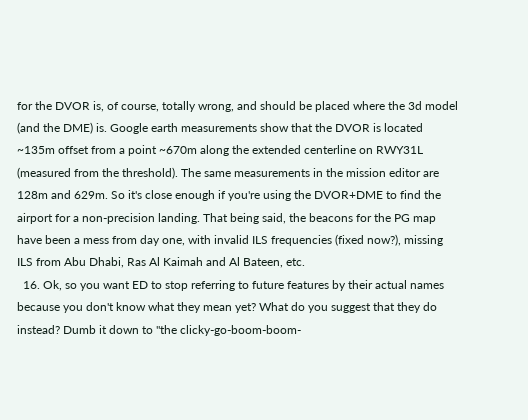for the DVOR is, of course, totally wrong, and should be placed where the 3d model (and the DME) is. Google earth measurements show that the DVOR is located ~135m offset from a point ~670m along the extended centerline on RWY31L (measured from the threshold). The same measurements in the mission editor are 128m and 629m. So it's close enough if you're using the DVOR+DME to find the airport for a non-precision landing. That being said, the beacons for the PG map have been a mess from day one, with invalid ILS frequencies (fixed now?), missing ILS from Abu Dhabi, Ras Al Kaimah and Al Bateen, etc.
  16. Ok, so you want ED to stop referring to future features by their actual names because you don't know what they mean yet? What do you suggest that they do instead? Dumb it down to "the clicky-go-boom-boom-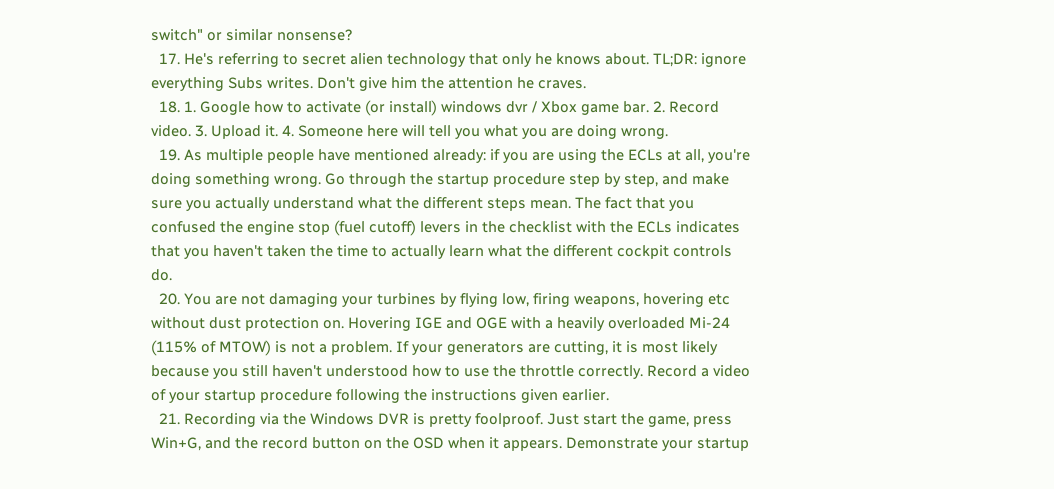switch" or similar nonsense?
  17. He's referring to secret alien technology that only he knows about. TL;DR: ignore everything Subs writes. Don't give him the attention he craves.
  18. 1. Google how to activate (or install) windows dvr / Xbox game bar. 2. Record video. 3. Upload it. 4. Someone here will tell you what you are doing wrong.
  19. As multiple people have mentioned already: if you are using the ECLs at all, you're doing something wrong. Go through the startup procedure step by step, and make sure you actually understand what the different steps mean. The fact that you confused the engine stop (fuel cutoff) levers in the checklist with the ECLs indicates that you haven't taken the time to actually learn what the different cockpit controls do.
  20. You are not damaging your turbines by flying low, firing weapons, hovering etc without dust protection on. Hovering IGE and OGE with a heavily overloaded Mi-24 (115% of MTOW) is not a problem. If your generators are cutting, it is most likely because you still haven't understood how to use the throttle correctly. Record a video of your startup procedure following the instructions given earlier.
  21. Recording via the Windows DVR is pretty foolproof. Just start the game, press Win+G, and the record button on the OSD when it appears. Demonstrate your startup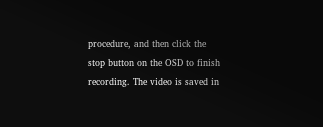procedure, and then click the stop button on the OSD to finish recording. The video is saved in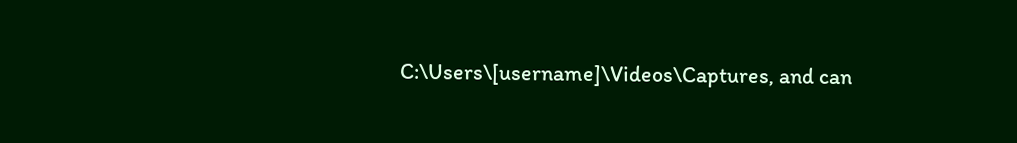C:\Users\[username]\Videos\Captures, and can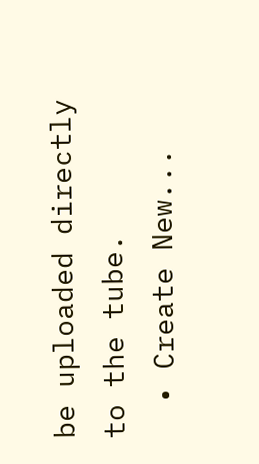be uploaded directly to the tube.
  • Create New...